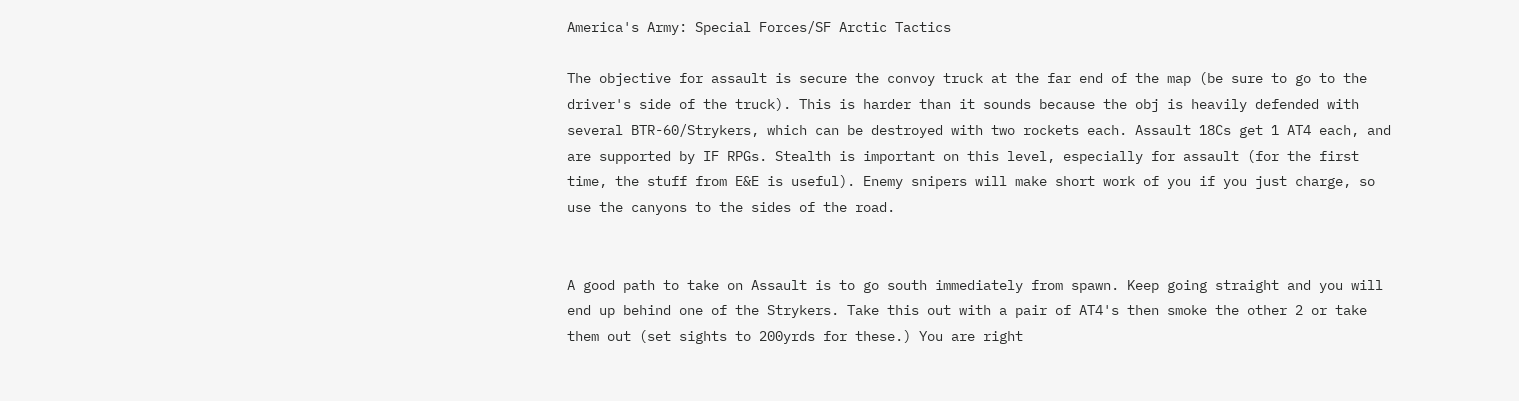America's Army: Special Forces/SF Arctic Tactics

The objective for assault is secure the convoy truck at the far end of the map (be sure to go to the driver's side of the truck). This is harder than it sounds because the obj is heavily defended with several BTR-60/Strykers, which can be destroyed with two rockets each. Assault 18Cs get 1 AT4 each, and are supported by IF RPGs. Stealth is important on this level, especially for assault (for the first time, the stuff from E&E is useful). Enemy snipers will make short work of you if you just charge, so use the canyons to the sides of the road.


A good path to take on Assault is to go south immediately from spawn. Keep going straight and you will end up behind one of the Strykers. Take this out with a pair of AT4's then smoke the other 2 or take them out (set sights to 200yrds for these.) You are right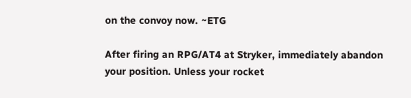on the convoy now. ~ETG

After firing an RPG/AT4 at Stryker, immediately abandon your position. Unless your rocket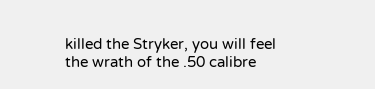killed the Stryker, you will feel the wrath of the .50 calibre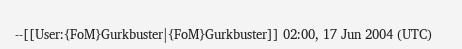--[[User:{FoM}Gurkbuster|{FoM}Gurkbuster]] 02:00, 17 Jun 2004 (UTC)